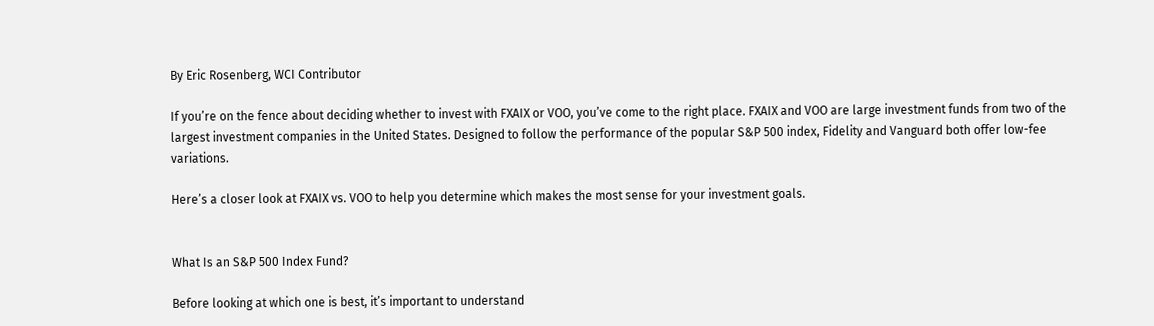By Eric Rosenberg, WCI Contributor

If you’re on the fence about deciding whether to invest with FXAIX or VOO, you’ve come to the right place. FXAIX and VOO are large investment funds from two of the largest investment companies in the United States. Designed to follow the performance of the popular S&P 500 index, Fidelity and Vanguard both offer low-fee variations.

Here’s a closer look at FXAIX vs. VOO to help you determine which makes the most sense for your investment goals.


What Is an S&P 500 Index Fund?

Before looking at which one is best, it’s important to understand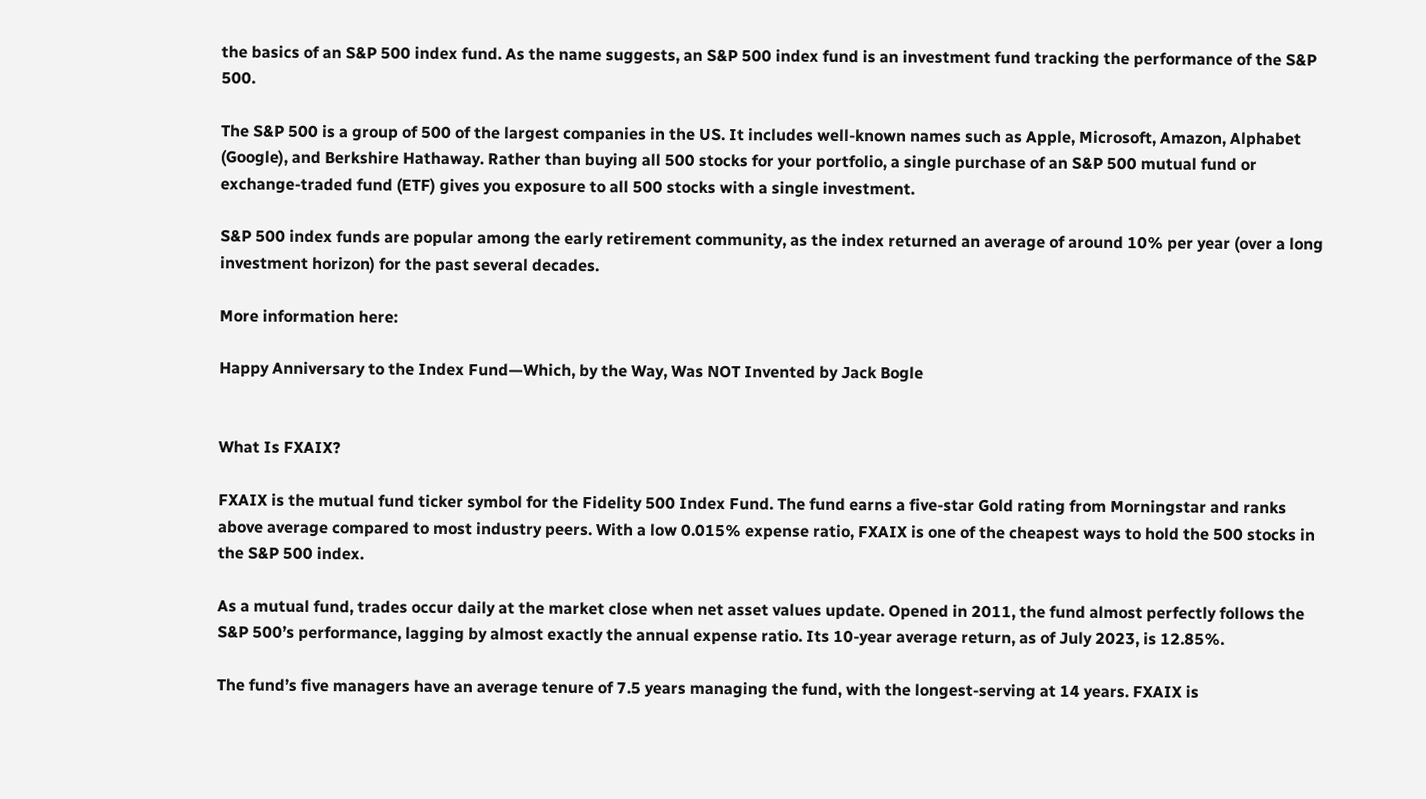the basics of an S&P 500 index fund. As the name suggests, an S&P 500 index fund is an investment fund tracking the performance of the S&P 500.

The S&P 500 is a group of 500 of the largest companies in the US. It includes well-known names such as Apple, Microsoft, Amazon, Alphabet (Google), and Berkshire Hathaway. Rather than buying all 500 stocks for your portfolio, a single purchase of an S&P 500 mutual fund or exchange-traded fund (ETF) gives you exposure to all 500 stocks with a single investment.

S&P 500 index funds are popular among the early retirement community, as the index returned an average of around 10% per year (over a long investment horizon) for the past several decades.

More information here:

Happy Anniversary to the Index Fund—Which, by the Way, Was NOT Invented by Jack Bogle


What Is FXAIX?

FXAIX is the mutual fund ticker symbol for the Fidelity 500 Index Fund. The fund earns a five-star Gold rating from Morningstar and ranks above average compared to most industry peers. With a low 0.015% expense ratio, FXAIX is one of the cheapest ways to hold the 500 stocks in the S&P 500 index.

As a mutual fund, trades occur daily at the market close when net asset values update. Opened in 2011, the fund almost perfectly follows the S&P 500’s performance, lagging by almost exactly the annual expense ratio. Its 10-year average return, as of July 2023, is 12.85%.

The fund’s five managers have an average tenure of 7.5 years managing the fund, with the longest-serving at 14 years. FXAIX is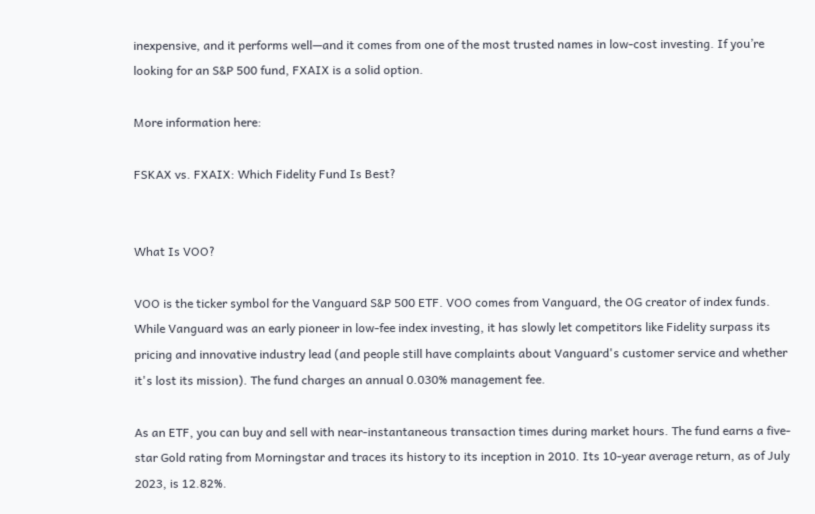inexpensive, and it performs well—and it comes from one of the most trusted names in low-cost investing. If you’re looking for an S&P 500 fund, FXAIX is a solid option.

More information here:

FSKAX vs. FXAIX: Which Fidelity Fund Is Best?


What Is VOO?

VOO is the ticker symbol for the Vanguard S&P 500 ETF. VOO comes from Vanguard, the OG creator of index funds. While Vanguard was an early pioneer in low-fee index investing, it has slowly let competitors like Fidelity surpass its pricing and innovative industry lead (and people still have complaints about Vanguard's customer service and whether it's lost its mission). The fund charges an annual 0.030% management fee.

As an ETF, you can buy and sell with near-instantaneous transaction times during market hours. The fund earns a five-star Gold rating from Morningstar and traces its history to its inception in 2010. Its 10-year average return, as of July 2023, is 12.82%.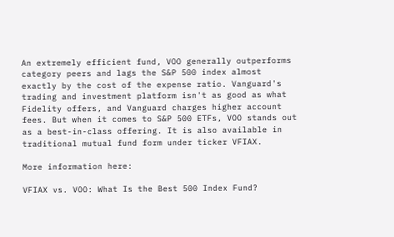An extremely efficient fund, VOO generally outperforms category peers and lags the S&P 500 index almost exactly by the cost of the expense ratio. Vanguard's trading and investment platform isn't as good as what Fidelity offers, and Vanguard charges higher account fees. But when it comes to S&P 500 ETFs, VOO stands out as a best-in-class offering. It is also available in traditional mutual fund form under ticker VFIAX.

More information here:

VFIAX vs. VOO: What Is the Best 500 Index Fund?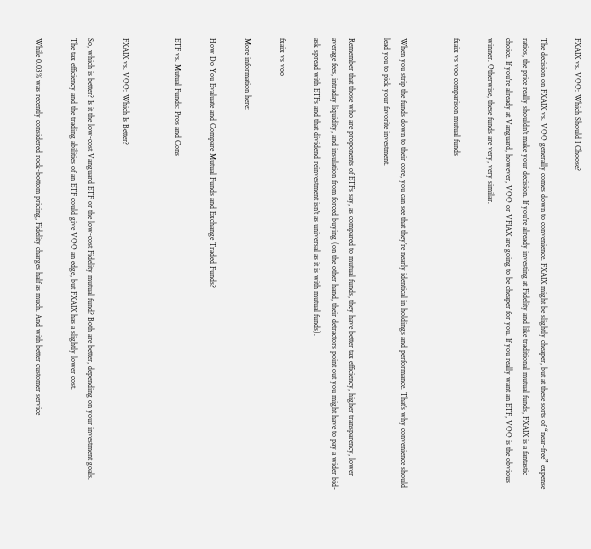FXAIX vs. VOO: Which Should I Choose?

The decision on FXAIX vs. VOO generally comes down to convenience. FXAIX might be slightly cheaper, but at these sorts of “near-free” expense ratios, the price really shouldn't make your decision. If you're already investing at Fidelity and like traditional mutual funds, FXAIX is a fantastic choice. If you're already at Vanguard, however, VOO or VFIAX are going to be cheaper for you. If you really want an ETF, VOO is the obvious winner. Otherwise, these funds are very, very similar.

fxaix vs voo comparison mutual funds


When you strip the funds down to their core, you can see that they’re nearly identical in holdings and performance. That’s why convenience should lead you to pick your favorite investment.

Remember that those who are proponents of ETFs say, as compared to mutual funds, they have better tax efficiency, higher transparency, lower average fees, intraday liquidity, and insulation from forced buying (on the other hand, their detractors point out you might have to pay a wider bid-ask spread with ETFs and that dividend reinvestment isn't as universal as it is with mutual funds).

fxaix vs voo

More information here:

How Do You Evaluate and Compare Mutual Funds and Exchange Traded Funds?

ETF vs. Mutual Funds: Pros and Cons


FXAIX vs. VOO: Which Is Better?

So, which is better? Is it the low-cost Vanguard ETF or the low-cost Fidelity mutual fund? Both are better, depending on your investment goals. The tax efficiency and the trading abilities of an ETF could give VOO an edge, but FXAIX has a slightly lower cost.

While 0.03% was recently considered rock-bottom pricing, Fidelity charges half as much. And with better customer service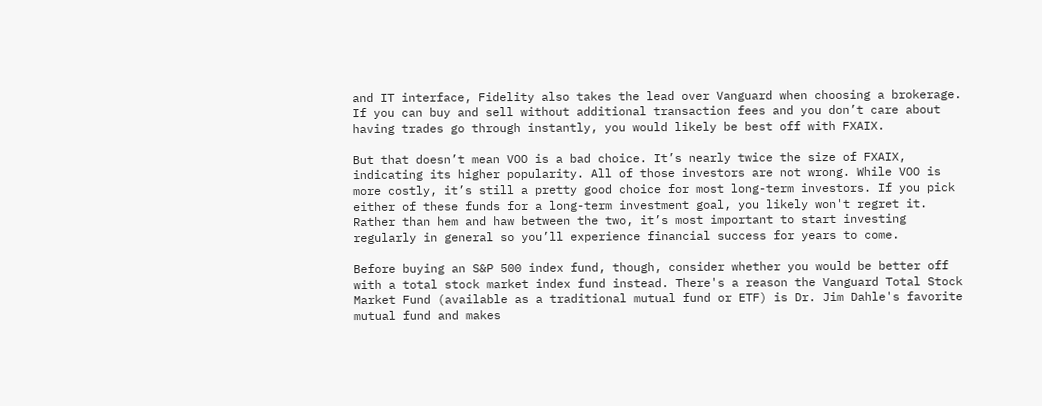and IT interface, Fidelity also takes the lead over Vanguard when choosing a brokerage. If you can buy and sell without additional transaction fees and you don’t care about having trades go through instantly, you would likely be best off with FXAIX.

But that doesn’t mean VOO is a bad choice. It’s nearly twice the size of FXAIX, indicating its higher popularity. All of those investors are not wrong. While VOO is more costly, it’s still a pretty good choice for most long-term investors. If you pick either of these funds for a long-term investment goal, you likely won't regret it. Rather than hem and haw between the two, it’s most important to start investing regularly in general so you’ll experience financial success for years to come.

Before buying an S&P 500 index fund, though, consider whether you would be better off with a total stock market index fund instead. There's a reason the Vanguard Total Stock Market Fund (available as a traditional mutual fund or ETF) is Dr. Jim Dahle's favorite mutual fund and makes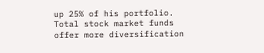up 25% of his portfolio. Total stock market funds offer more diversification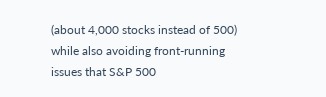(about 4,000 stocks instead of 500) while also avoiding front-running issues that S&P 500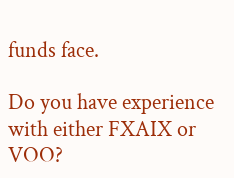funds face.

Do you have experience with either FXAIX or VOO?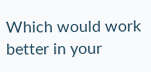Which would work better in your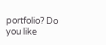portfolio? Do you like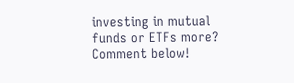investing in mutual funds or ETFs more? Comment below!